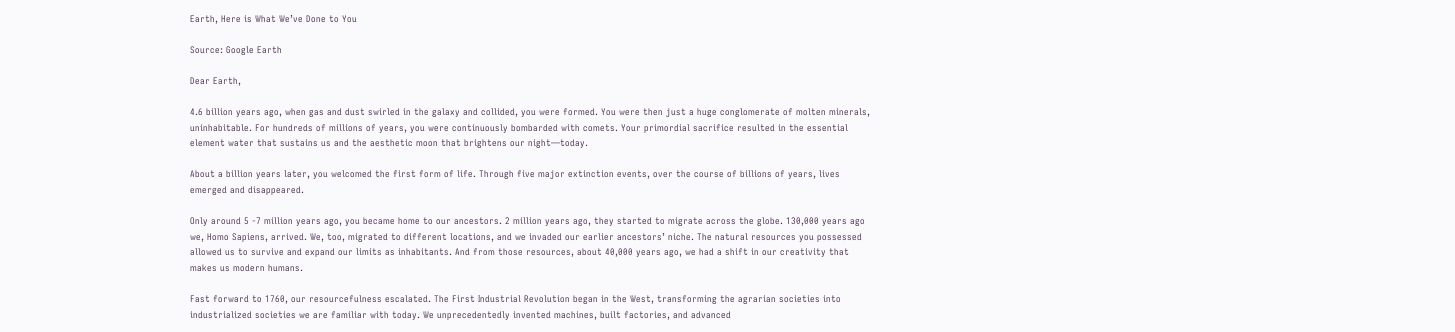Earth, Here is What We’ve Done to You

Source: Google Earth

Dear Earth,

4.6 billion years ago, when gas and dust swirled in the galaxy and collided, you were formed. You were then just a huge conglomerate of molten minerals, uninhabitable. For hundreds of millions of years, you were continuously bombarded with comets. Your primordial sacrifice resulted in the essential element water that sustains us and the aesthetic moon that brightens our night—today.

About a billion years later, you welcomed the first form of life. Through five major extinction events, over the course of billions of years, lives emerged and disappeared.

Only around 5 -7 million years ago, you became home to our ancestors. 2 million years ago, they started to migrate across the globe. 130,000 years ago we, Homo Sapiens, arrived. We, too, migrated to different locations, and we invaded our earlier ancestors’ niche. The natural resources you possessed allowed us to survive and expand our limits as inhabitants. And from those resources, about 40,000 years ago, we had a shift in our creativity that makes us modern humans.

Fast forward to 1760, our resourcefulness escalated. The First Industrial Revolution began in the West, transforming the agrarian societies into industrialized societies we are familiar with today. We unprecedentedly invented machines, built factories, and advanced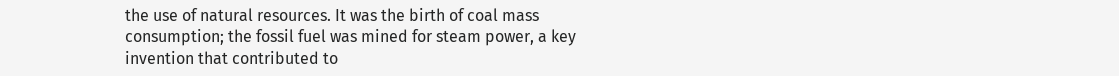the use of natural resources. It was the birth of coal mass consumption; the fossil fuel was mined for steam power, a key invention that contributed to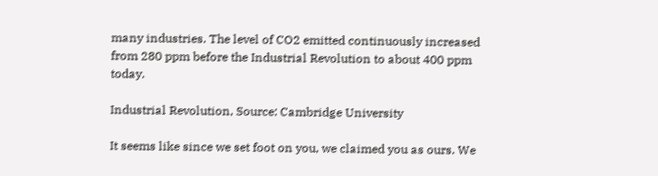many industries. The level of CO2 emitted continuously increased from 280 ppm before the Industrial Revolution to about 400 ppm today.

Industrial Revolution, Source: Cambridge University

It seems like since we set foot on you, we claimed you as ours. We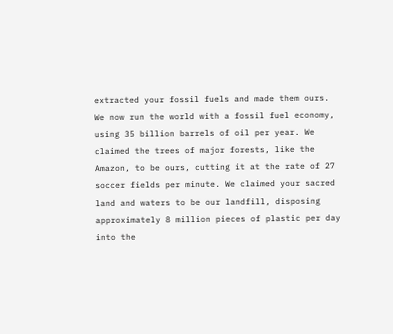extracted your fossil fuels and made them ours. We now run the world with a fossil fuel economy, using 35 billion barrels of oil per year. We claimed the trees of major forests, like the Amazon, to be ours, cutting it at the rate of 27 soccer fields per minute. We claimed your sacred land and waters to be our landfill, disposing approximately 8 million pieces of plastic per day into the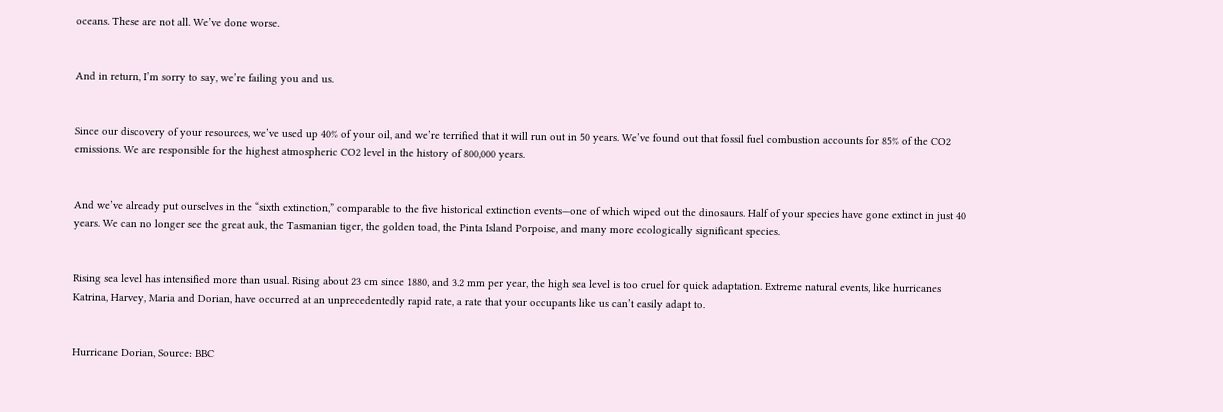oceans. These are not all. We’ve done worse.


And in return, I’m sorry to say, we’re failing you and us.


Since our discovery of your resources, we’ve used up 40% of your oil, and we’re terrified that it will run out in 50 years. We’ve found out that fossil fuel combustion accounts for 85% of the CO2 emissions. We are responsible for the highest atmospheric CO2 level in the history of 800,000 years.


And we’ve already put ourselves in the “sixth extinction,” comparable to the five historical extinction events—one of which wiped out the dinosaurs. Half of your species have gone extinct in just 40 years. We can no longer see the great auk, the Tasmanian tiger, the golden toad, the Pinta Island Porpoise, and many more ecologically significant species.


Rising sea level has intensified more than usual. Rising about 23 cm since 1880, and 3.2 mm per year, the high sea level is too cruel for quick adaptation. Extreme natural events, like hurricanes Katrina, Harvey, Maria and Dorian, have occurred at an unprecedentedly rapid rate, a rate that your occupants like us can’t easily adapt to.


Hurricane Dorian, Source: BBC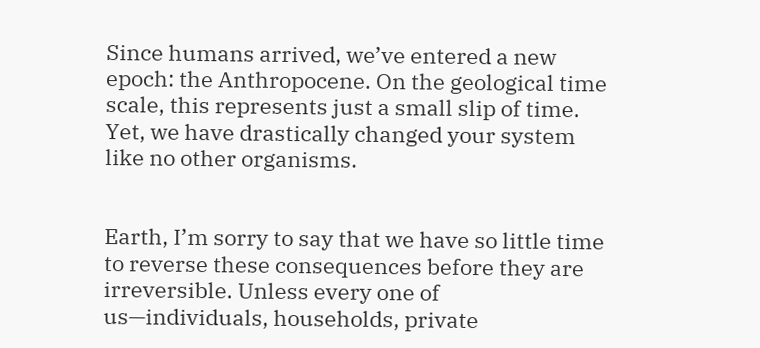Since humans arrived, we’ve entered a new epoch: the Anthropocene. On the geological time scale, this represents just a small slip of time. Yet, we have drastically changed your system like no other organisms.


Earth, I’m sorry to say that we have so little time to reverse these consequences before they are irreversible. Unless every one of us—individuals, households, private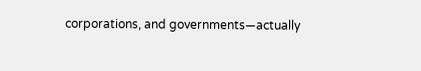corporations, and governments—actually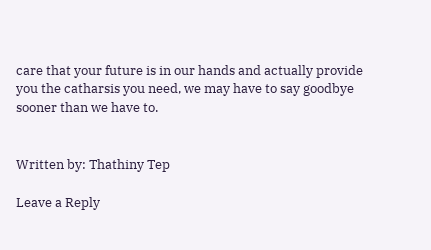care that your future is in our hands and actually provide you the catharsis you need, we may have to say goodbye sooner than we have to.


Written by: Thathiny Tep

Leave a Reply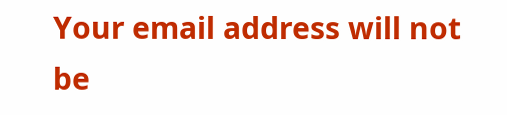Your email address will not be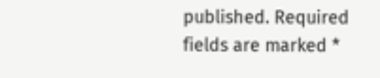published. Required fields are marked *